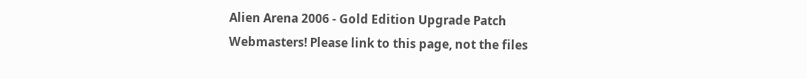Alien Arena 2006 - Gold Edition Upgrade Patch
Webmasters! Please link to this page, not the files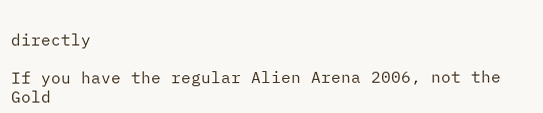directly

If you have the regular Alien Arena 2006, not the Gold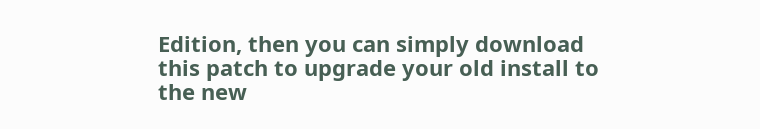Edition, then you can simply download this patch to upgrade your old install to the new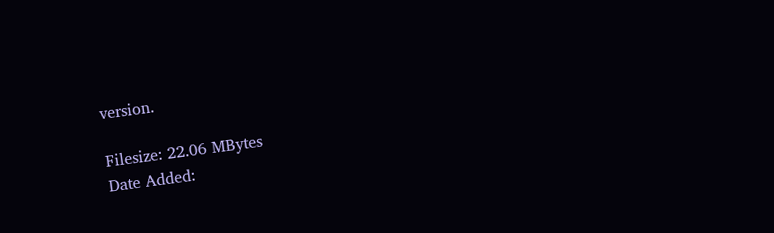version.

Filesize: 22.06 MBytes
Date Added: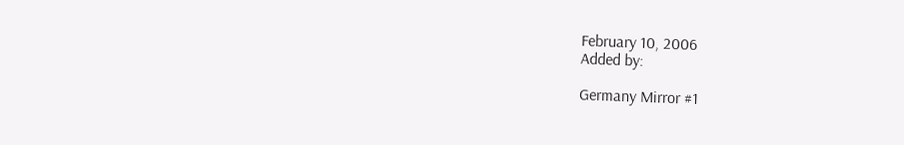February 10, 2006
Added by:

Germany Mirror #1